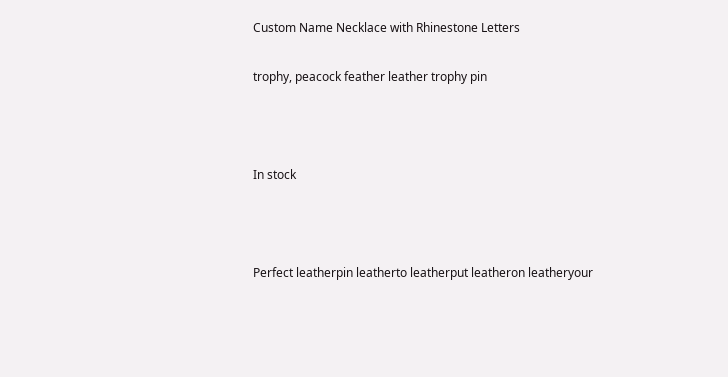Custom Name Necklace with Rhinestone Letters

trophy, peacock feather leather trophy pin



In stock



Perfect leatherpin leatherto leatherput leatheron leatheryour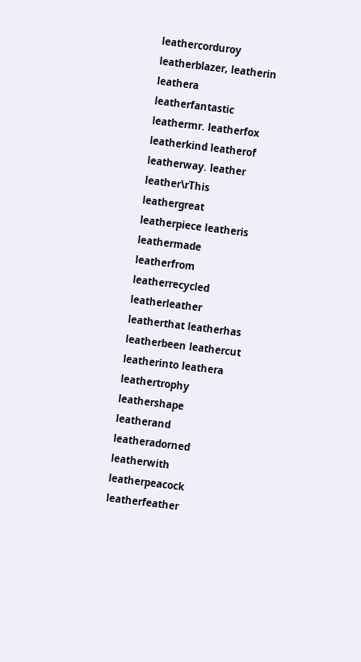leathercorduroy leatherblazer, leatherin leathera leatherfantastic leathermr. leatherfox leatherkind leatherof leatherway. leather leather\rThis leathergreat leatherpiece leatheris leathermade leatherfrom leatherrecycled leatherleather leatherthat leatherhas leatherbeen leathercut leatherinto leathera leathertrophy leathershape leatherand leatheradorned leatherwith leatherpeacock leatherfeather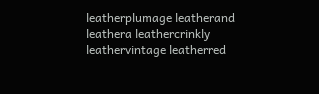leatherplumage leatherand leathera leathercrinkly leathervintage leatherred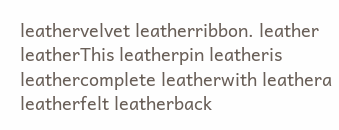leathervelvet leatherribbon. leather leatherThis leatherpin leatheris leathercomplete leatherwith leathera leatherfelt leatherback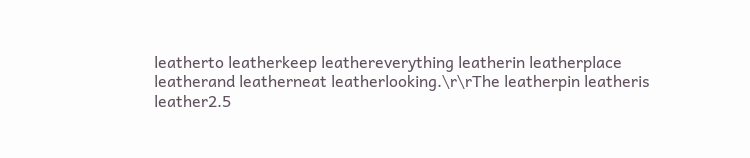leatherto leatherkeep leathereverything leatherin leatherplace leatherand leatherneat leatherlooking.\r\rThe leatherpin leatheris leather2.5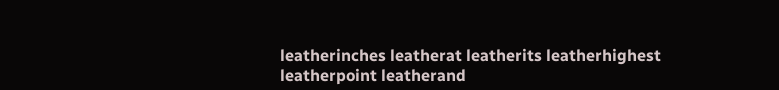leatherinches leatherat leatherits leatherhighest leatherpoint leatherand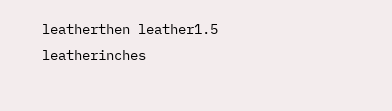leatherthen leather1.5 leatherinches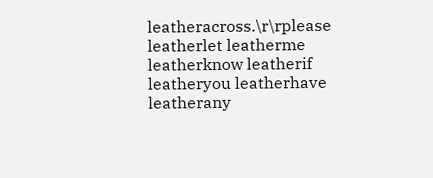leatheracross.\r\rplease leatherlet leatherme leatherknow leatherif leatheryou leatherhave leatherany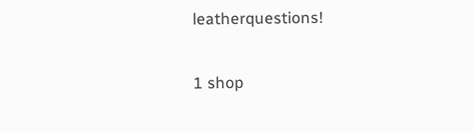leatherquestions!

1 shop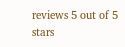reviews 5 out of 5 stars